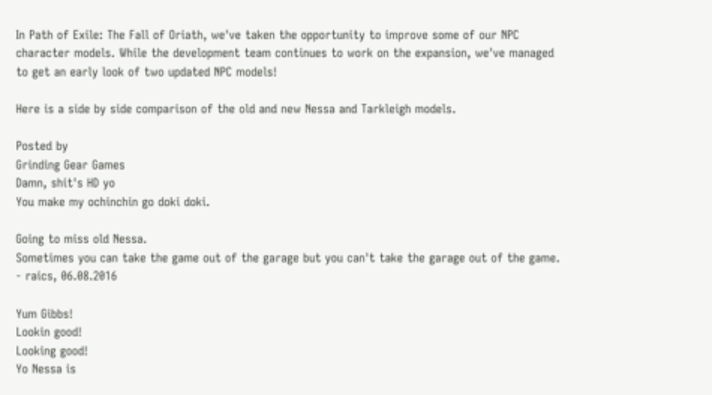In Path of Exile: The Fall of Oriath, we've taken the opportunity to improve some of our NPC character models. While the development team continues to work on the expansion, we've managed to get an early look of two updated NPC models!

Here is a side by side comparison of the old and new Nessa and Tarkleigh models.

Posted by
Grinding Gear Games
Damn, shit's HD yo
You make my ochinchin go doki doki.

Going to miss old Nessa.
Sometimes you can take the game out of the garage but you can't take the garage out of the game.
- raics, 06.08.2016

Yum Gibbs!
Lookin good!
Looking good!
Yo Nessa is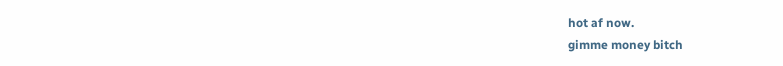hot af now.
gimme money bitch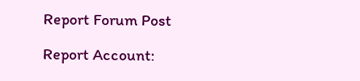Report Forum Post

Report Account: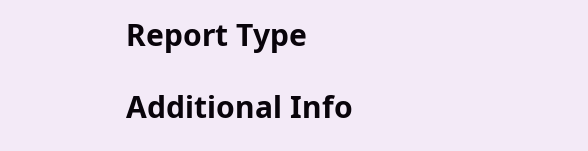Report Type

Additional Info